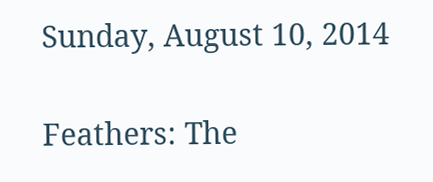Sunday, August 10, 2014

Feathers: The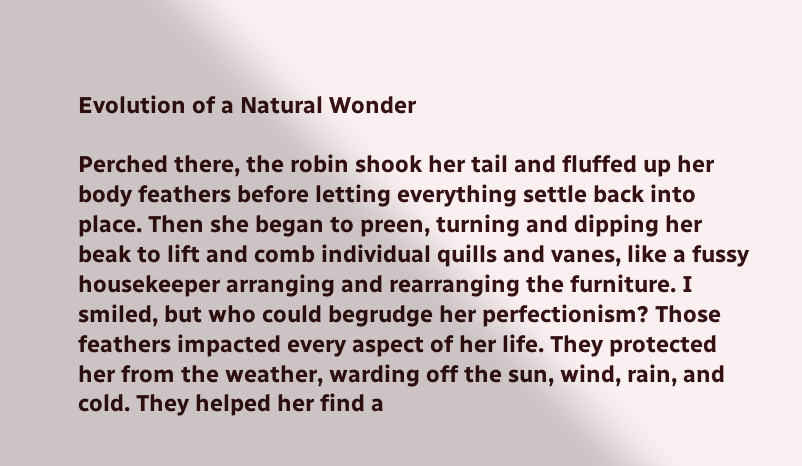Evolution of a Natural Wonder

Perched there, the robin shook her tail and fluffed up her body feathers before letting everything settle back into place. Then she began to preen, turning and dipping her beak to lift and comb individual quills and vanes, like a fussy housekeeper arranging and rearranging the furniture. I smiled, but who could begrudge her perfectionism? Those feathers impacted every aspect of her life. They protected her from the weather, warding off the sun, wind, rain, and cold. They helped her find a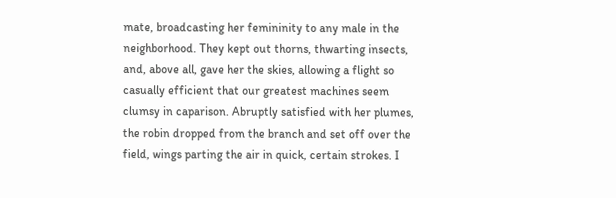mate, broadcasting her femininity to any male in the neighborhood. They kept out thorns, thwarting insects, and, above all, gave her the skies, allowing a flight so casually efficient that our greatest machines seem clumsy in caparison. Abruptly satisfied with her plumes, the robin dropped from the branch and set off over the field, wings parting the air in quick, certain strokes. I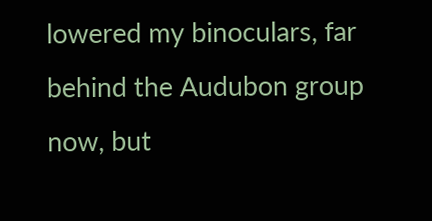lowered my binoculars, far behind the Audubon group now, but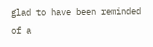glad to have been reminded of a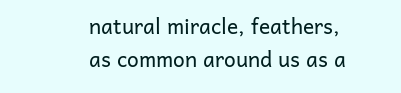natural miracle, feathers, as common around us as a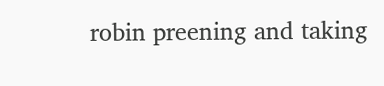robin preening and taking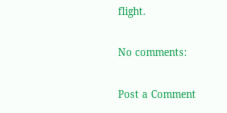flight.

No comments:

Post a Comment